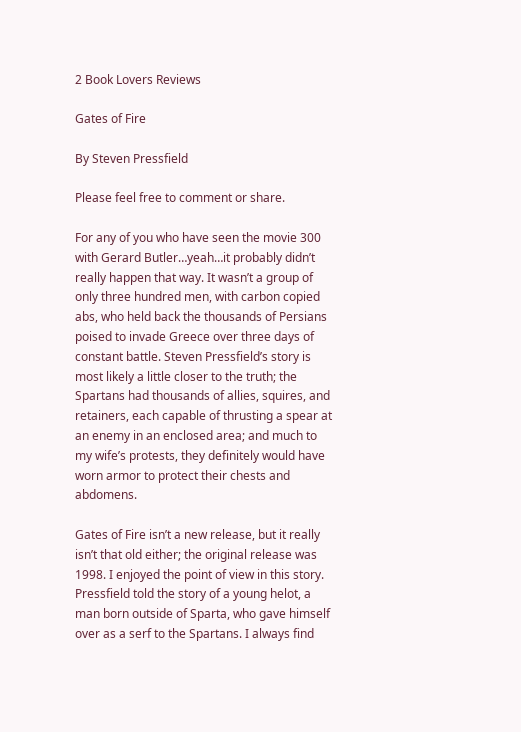2 Book Lovers Reviews

Gates of Fire

By Steven Pressfield

Please feel free to comment or share.

For any of you who have seen the movie 300 with Gerard Butler…yeah…it probably didn’t really happen that way. It wasn’t a group of only three hundred men, with carbon copied abs, who held back the thousands of Persians poised to invade Greece over three days of constant battle. Steven Pressfield’s story is most likely a little closer to the truth; the Spartans had thousands of allies, squires, and retainers, each capable of thrusting a spear at an enemy in an enclosed area; and much to my wife’s protests, they definitely would have worn armor to protect their chests and abdomens.

Gates of Fire isn’t a new release, but it really isn’t that old either; the original release was 1998. I enjoyed the point of view in this story. Pressfield told the story of a young helot, a man born outside of Sparta, who gave himself over as a serf to the Spartans. I always find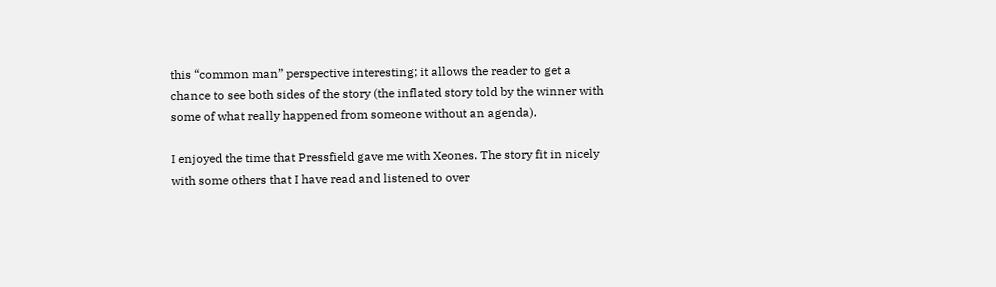this “common man” perspective interesting; it allows the reader to get a chance to see both sides of the story (the inflated story told by the winner with some of what really happened from someone without an agenda).

I enjoyed the time that Pressfield gave me with Xeones. The story fit in nicely with some others that I have read and listened to over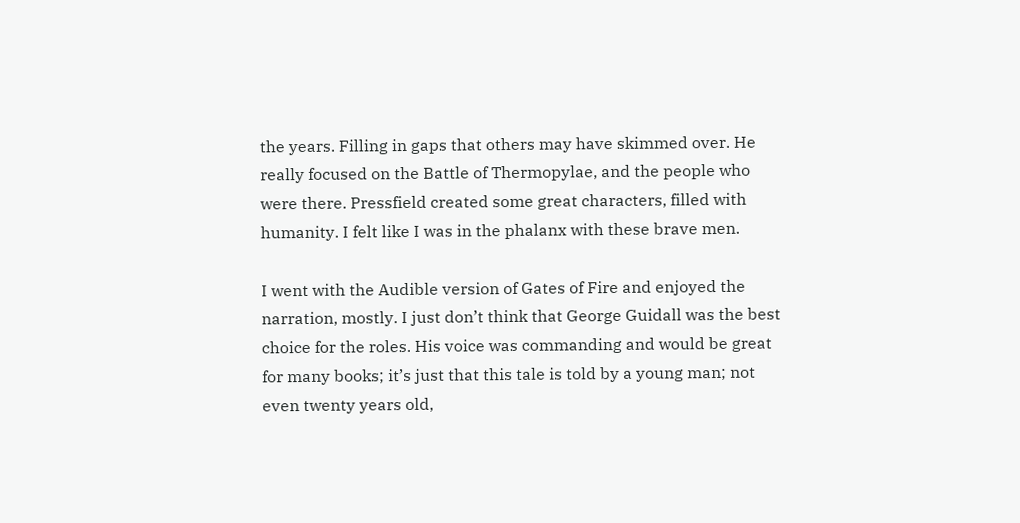the years. Filling in gaps that others may have skimmed over. He really focused on the Battle of Thermopylae, and the people who were there. Pressfield created some great characters, filled with humanity. I felt like I was in the phalanx with these brave men.

I went with the Audible version of Gates of Fire and enjoyed the narration, mostly. I just don’t think that George Guidall was the best choice for the roles. His voice was commanding and would be great for many books; it’s just that this tale is told by a young man; not even twenty years old,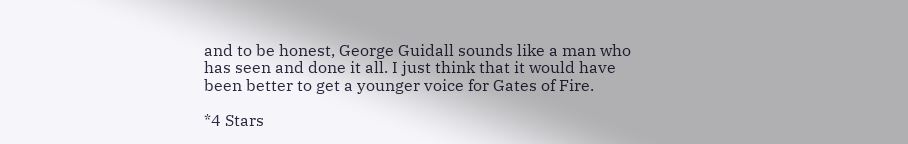and to be honest, George Guidall sounds like a man who has seen and done it all. I just think that it would have been better to get a younger voice for Gates of Fire.

*4 Stars